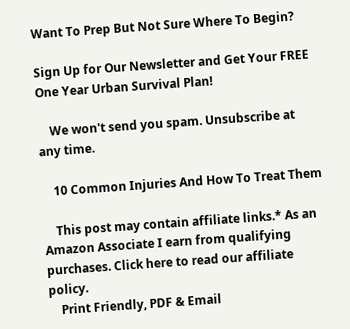Want To Prep But Not Sure Where To Begin?

Sign Up for Our Newsletter and Get Your FREE One Year Urban Survival Plan!

    We won't send you spam. Unsubscribe at any time.

    10 Common Injuries And How To Treat Them

    This post may contain affiliate links.* As an Amazon Associate I earn from qualifying purchases. Click here to read our affiliate policy.
    Print Friendly, PDF & Email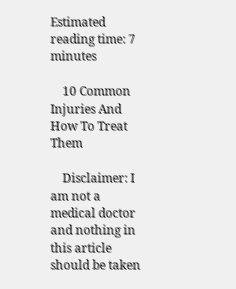Estimated reading time: 7 minutes

    10 Common Injuries And How To Treat Them

    Disclaimer: I am not a medical doctor and nothing in this article should be taken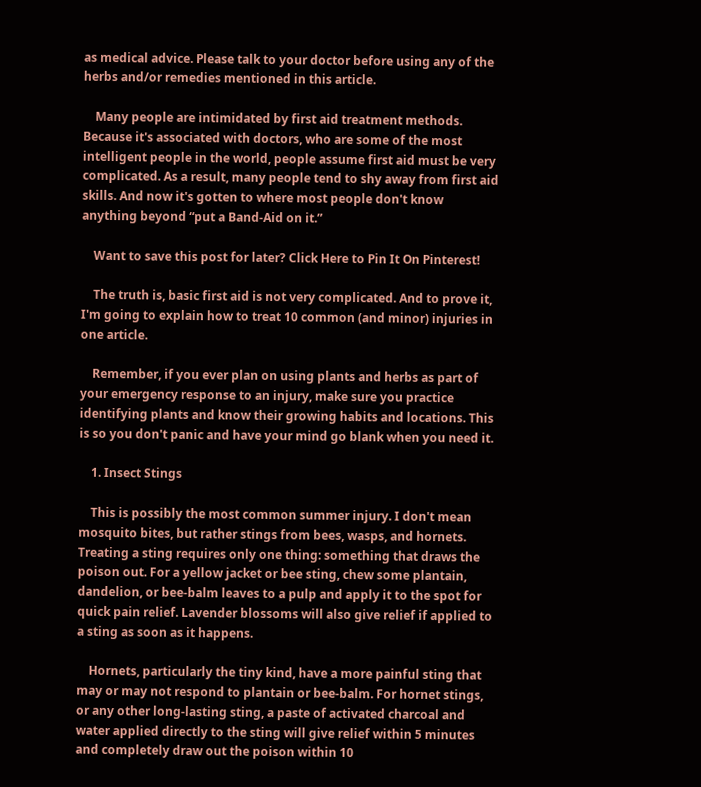as medical advice. Please talk to your doctor before using any of the herbs and/or remedies mentioned in this article.

    Many people are intimidated by first aid treatment methods. Because it's associated with doctors, who are some of the most intelligent people in the world, people assume first aid must be very complicated. As a result, many people tend to shy away from first aid skills. And now it's gotten to where most people don't know anything beyond “put a Band-Aid on it.”

    Want to save this post for later? Click Here to Pin It On Pinterest!

    The truth is, basic first aid is not very complicated. And to prove it, I'm going to explain how to treat 10 common (and minor) injuries in one article.

    Remember, if you ever plan on using plants and herbs as part of your emergency response to an injury, make sure you practice identifying plants and know their growing habits and locations. This is so you don't panic and have your mind go blank when you need it.

    1. Insect Stings

    This is possibly the most common summer injury. I don't mean mosquito bites, but rather stings from bees, wasps, and hornets. Treating a sting requires only one thing: something that draws the poison out. For a yellow jacket or bee sting, chew some plantain, dandelion, or bee-balm leaves to a pulp and apply it to the spot for quick pain relief. Lavender blossoms will also give relief if applied to a sting as soon as it happens.

    Hornets, particularly the tiny kind, have a more painful sting that may or may not respond to plantain or bee-balm. For hornet stings, or any other long-lasting sting, a paste of activated charcoal and water applied directly to the sting will give relief within 5 minutes and completely draw out the poison within 10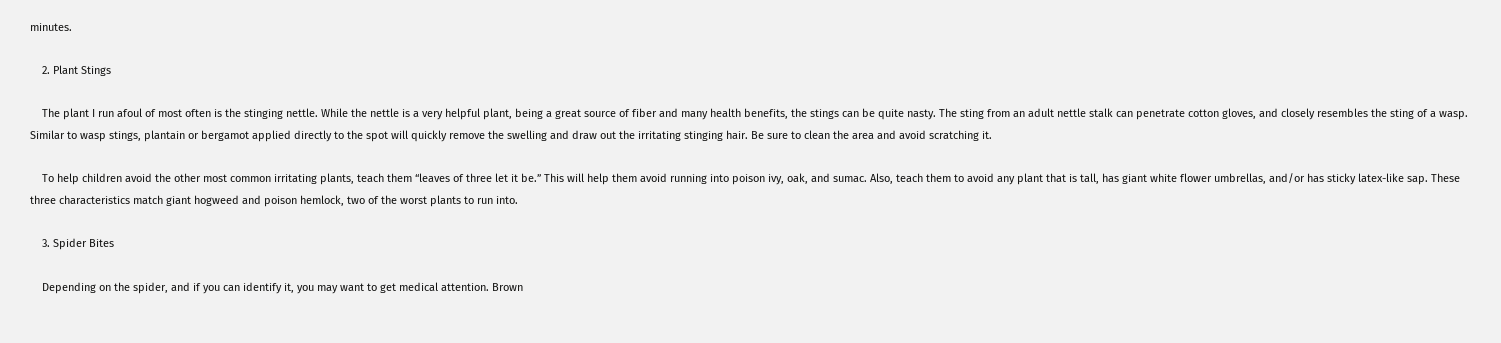minutes.

    2. Plant Stings

    The plant I run afoul of most often is the stinging nettle. While the nettle is a very helpful plant, being a great source of fiber and many health benefits, the stings can be quite nasty. The sting from an adult nettle stalk can penetrate cotton gloves, and closely resembles the sting of a wasp. Similar to wasp stings, plantain or bergamot applied directly to the spot will quickly remove the swelling and draw out the irritating stinging hair. Be sure to clean the area and avoid scratching it.

    To help children avoid the other most common irritating plants, teach them “leaves of three let it be.” This will help them avoid running into poison ivy, oak, and sumac. Also, teach them to avoid any plant that is tall, has giant white flower umbrellas, and/or has sticky latex-like sap. These three characteristics match giant hogweed and poison hemlock, two of the worst plants to run into.

    3. Spider Bites

    Depending on the spider, and if you can identify it, you may want to get medical attention. Brown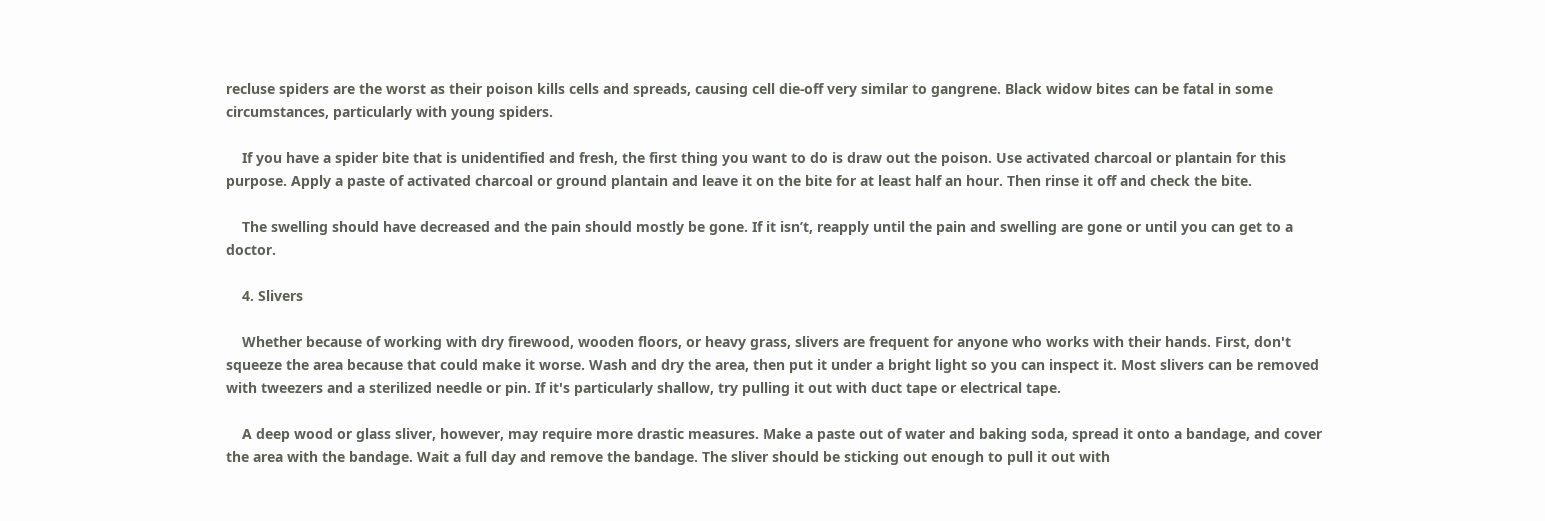recluse spiders are the worst as their poison kills cells and spreads, causing cell die-off very similar to gangrene. Black widow bites can be fatal in some circumstances, particularly with young spiders.

    If you have a spider bite that is unidentified and fresh, the first thing you want to do is draw out the poison. Use activated charcoal or plantain for this purpose. Apply a paste of activated charcoal or ground plantain and leave it on the bite for at least half an hour. Then rinse it off and check the bite.

    The swelling should have decreased and the pain should mostly be gone. If it isn’t, reapply until the pain and swelling are gone or until you can get to a doctor.

    4. Slivers

    Whether because of working with dry firewood, wooden floors, or heavy grass, slivers are frequent for anyone who works with their hands. First, don't squeeze the area because that could make it worse. Wash and dry the area, then put it under a bright light so you can inspect it. Most slivers can be removed with tweezers and a sterilized needle or pin. If it's particularly shallow, try pulling it out with duct tape or electrical tape.

    A deep wood or glass sliver, however, may require more drastic measures. Make a paste out of water and baking soda, spread it onto a bandage, and cover the area with the bandage. Wait a full day and remove the bandage. The sliver should be sticking out enough to pull it out with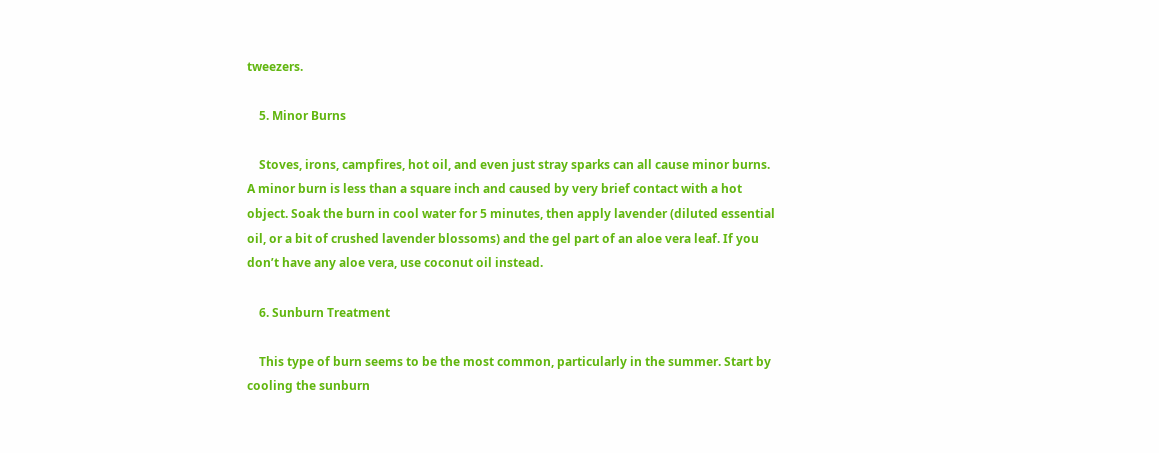tweezers.

    5. Minor Burns

    Stoves, irons, campfires, hot oil, and even just stray sparks can all cause minor burns. A minor burn is less than a square inch and caused by very brief contact with a hot object. Soak the burn in cool water for 5 minutes, then apply lavender (diluted essential oil, or a bit of crushed lavender blossoms) and the gel part of an aloe vera leaf. If you don’t have any aloe vera, use coconut oil instead.

    6. Sunburn Treatment

    This type of burn seems to be the most common, particularly in the summer. Start by cooling the sunburn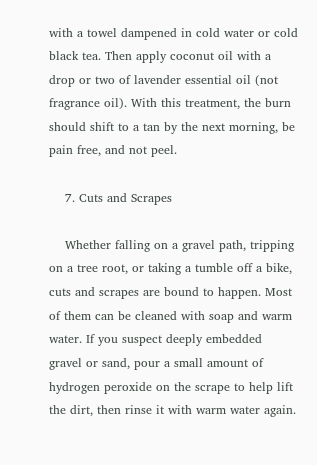with a towel dampened in cold water or cold black tea. Then apply coconut oil with a drop or two of lavender essential oil (not fragrance oil). With this treatment, the burn should shift to a tan by the next morning, be pain free, and not peel.

    7. Cuts and Scrapes

    Whether falling on a gravel path, tripping on a tree root, or taking a tumble off a bike, cuts and scrapes are bound to happen. Most of them can be cleaned with soap and warm water. If you suspect deeply embedded gravel or sand, pour a small amount of hydrogen peroxide on the scrape to help lift the dirt, then rinse it with warm water again.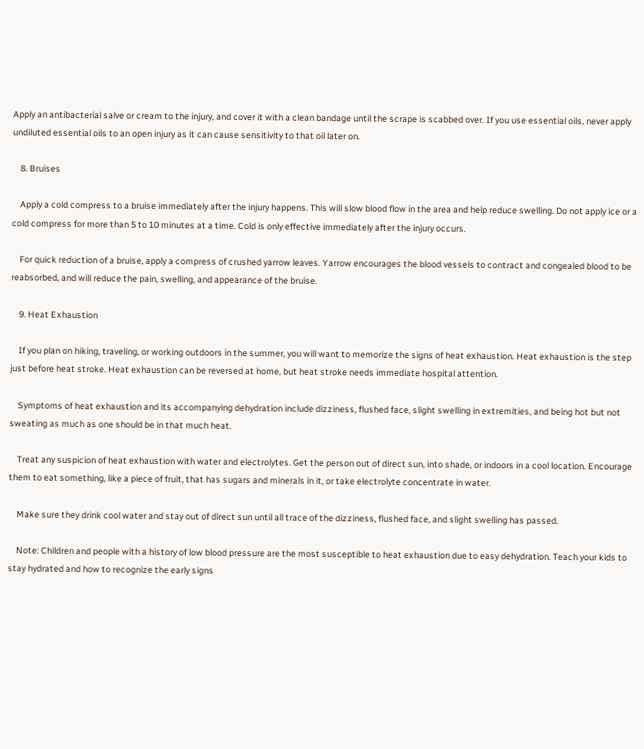Apply an antibacterial salve or cream to the injury, and cover it with a clean bandage until the scrape is scabbed over. If you use essential oils, never apply undiluted essential oils to an open injury as it can cause sensitivity to that oil later on.

    8. Bruises

    Apply a cold compress to a bruise immediately after the injury happens. This will slow blood flow in the area and help reduce swelling. Do not apply ice or a cold compress for more than 5 to 10 minutes at a time. Cold is only effective immediately after the injury occurs.

    For quick reduction of a bruise, apply a compress of crushed yarrow leaves. Yarrow encourages the blood vessels to contract and congealed blood to be reabsorbed, and will reduce the pain, swelling, and appearance of the bruise.

    9. Heat Exhaustion

    If you plan on hiking, traveling, or working outdoors in the summer, you will want to memorize the signs of heat exhaustion. Heat exhaustion is the step just before heat stroke. Heat exhaustion can be reversed at home, but heat stroke needs immediate hospital attention.

    Symptoms of heat exhaustion and its accompanying dehydration include dizziness, flushed face, slight swelling in extremities, and being hot but not sweating as much as one should be in that much heat.

    Treat any suspicion of heat exhaustion with water and electrolytes. Get the person out of direct sun, into shade, or indoors in a cool location. Encourage them to eat something, like a piece of fruit, that has sugars and minerals in it, or take electrolyte concentrate in water.

    Make sure they drink cool water and stay out of direct sun until all trace of the dizziness, flushed face, and slight swelling has passed.

    Note: Children and people with a history of low blood pressure are the most susceptible to heat exhaustion due to easy dehydration. Teach your kids to stay hydrated and how to recognize the early signs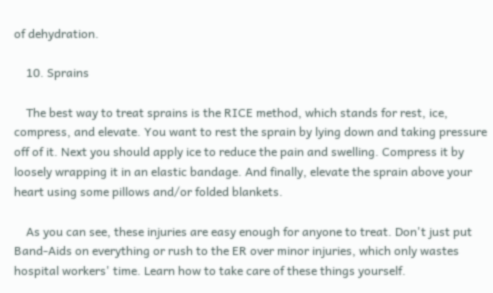of dehydration.

    10. Sprains

    The best way to treat sprains is the RICE method, which stands for rest, ice, compress, and elevate. You want to rest the sprain by lying down and taking pressure off of it. Next you should apply ice to reduce the pain and swelling. Compress it by loosely wrapping it in an elastic bandage. And finally, elevate the sprain above your heart using some pillows and/or folded blankets.

    As you can see, these injuries are easy enough for anyone to treat. Don't just put Band-Aids on everything or rush to the ER over minor injuries, which only wastes hospital workers' time. Learn how to take care of these things yourself.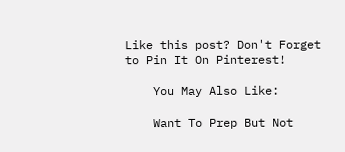Like this post? Don't Forget to Pin It On Pinterest!

    You May Also Like:

    Want To Prep But Not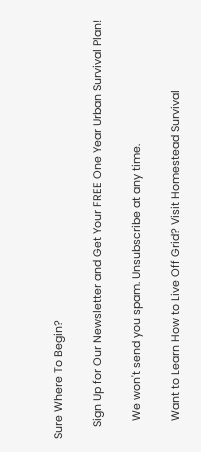Sure Where To Begin?

    Sign Up for Our Newsletter and Get Your FREE One Year Urban Survival Plan!

      We won't send you spam. Unsubscribe at any time.

      Want to Learn How to Live Off Grid? Visit Homestead Survival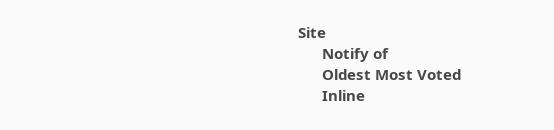Site
      Notify of
      Oldest Most Voted
      Inline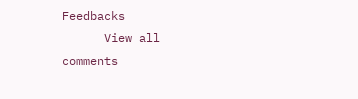Feedbacks
      View all comments